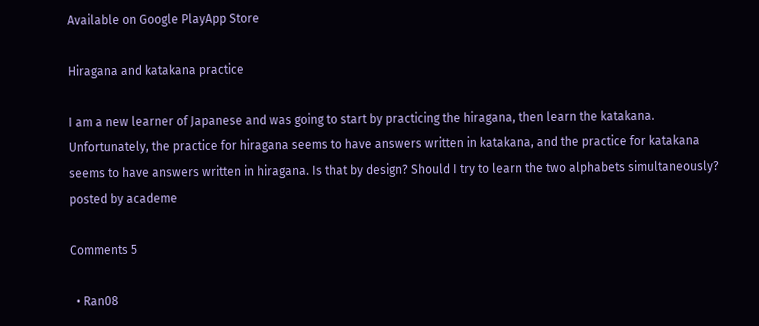Available on Google PlayApp Store

Hiragana and katakana practice

I am a new learner of Japanese and was going to start by practicing the hiragana, then learn the katakana. Unfortunately, the practice for hiragana seems to have answers written in katakana, and the practice for katakana seems to have answers written in hiragana. Is that by design? Should I try to learn the two alphabets simultaneously?
posted by academe

Comments 5

  • Ran08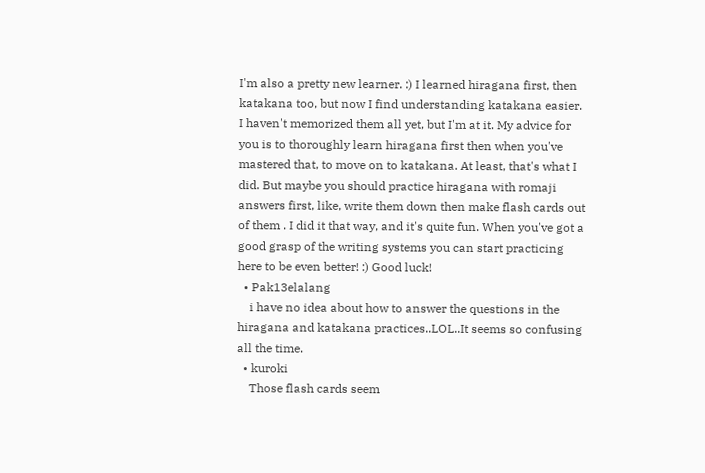I'm also a pretty new learner. :) I learned hiragana first, then katakana too, but now I find understanding katakana easier. I haven't memorized them all yet, but I'm at it. My advice for you is to thoroughly learn hiragana first then when you've mastered that, to move on to katakana. At least, that's what I did. But maybe you should practice hiragana with romaji answers first, like, write them down then make flash cards out of them . I did it that way, and it's quite fun. When you've got a good grasp of the writing systems you can start practicing here to be even better! :) Good luck!
  • Pak13elalang
    i have no idea about how to answer the questions in the hiragana and katakana practices..LOL..It seems so confusing all the time.
  • kuroki
    Those flash cards seem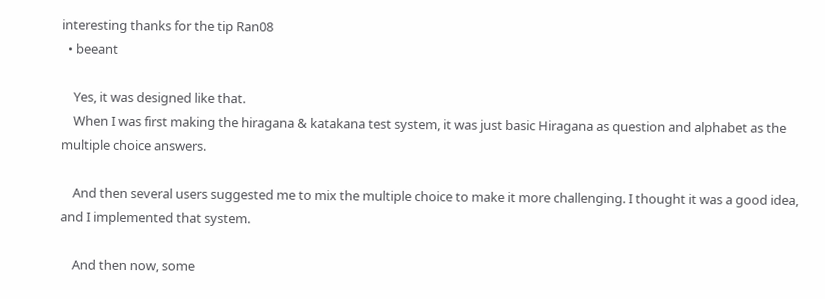interesting thanks for the tip Ran08
  • beeant

    Yes, it was designed like that.
    When I was first making the hiragana & katakana test system, it was just basic Hiragana as question and alphabet as the multiple choice answers.

    And then several users suggested me to mix the multiple choice to make it more challenging. I thought it was a good idea, and I implemented that system.

    And then now, some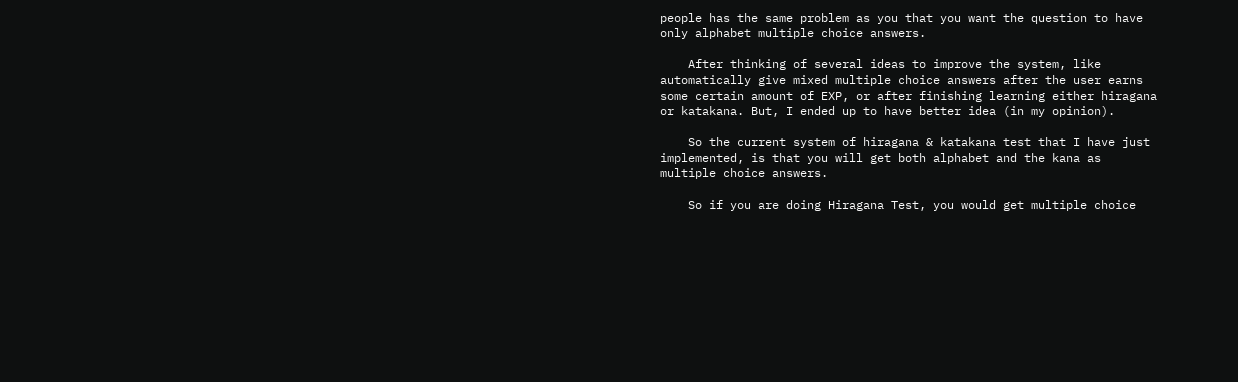people has the same problem as you that you want the question to have only alphabet multiple choice answers.

    After thinking of several ideas to improve the system, like automatically give mixed multiple choice answers after the user earns some certain amount of EXP, or after finishing learning either hiragana or katakana. But, I ended up to have better idea (in my opinion).

    So the current system of hiragana & katakana test that I have just implemented, is that you will get both alphabet and the kana as multiple choice answers.

    So if you are doing Hiragana Test, you would get multiple choice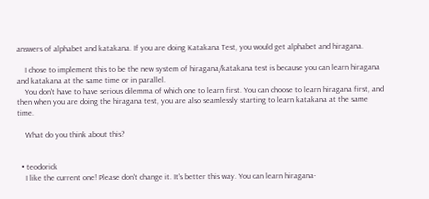answers of alphabet and katakana. If you are doing Katakana Test, you would get alphabet and hiragana.

    I chose to implement this to be the new system of hiragana/katakana test is because you can learn hiragana and katakana at the same time or in parallel.
    You don't have to have serious dilemma of which one to learn first. You can choose to learn hiragana first, and then when you are doing the hiragana test, you are also seamlessly starting to learn katakana at the same time.

    What do you think about this?


  • teodorick
    I like the current one! Please don't change it. It's better this way. You can learn hiragana-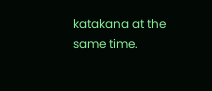katakana at the same time.